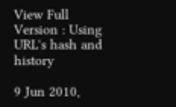View Full Version : Using URL's hash and history

9 Jun 2010,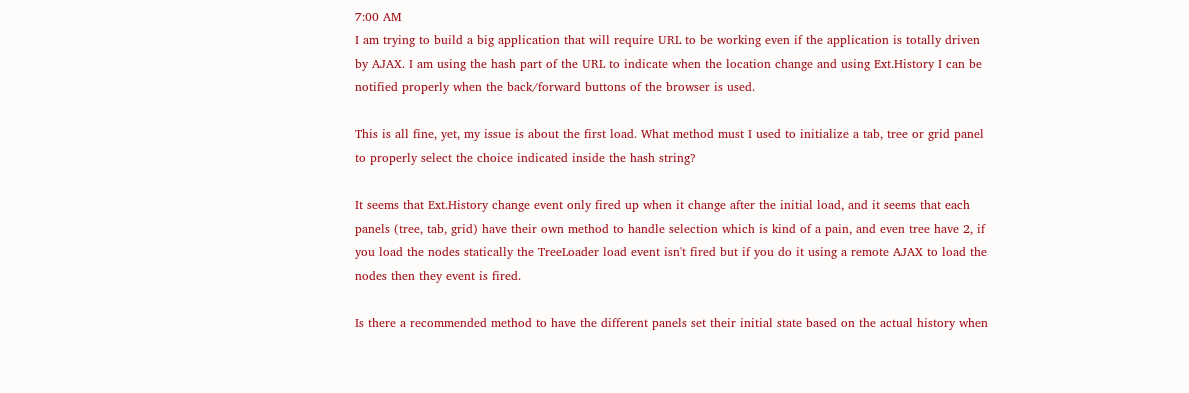7:00 AM
I am trying to build a big application that will require URL to be working even if the application is totally driven by AJAX. I am using the hash part of the URL to indicate when the location change and using Ext.History I can be notified properly when the back/forward buttons of the browser is used.

This is all fine, yet, my issue is about the first load. What method must I used to initialize a tab, tree or grid panel to properly select the choice indicated inside the hash string?

It seems that Ext.History change event only fired up when it change after the initial load, and it seems that each panels (tree, tab, grid) have their own method to handle selection which is kind of a pain, and even tree have 2, if you load the nodes statically the TreeLoader load event isn't fired but if you do it using a remote AJAX to load the nodes then they event is fired.

Is there a recommended method to have the different panels set their initial state based on the actual history when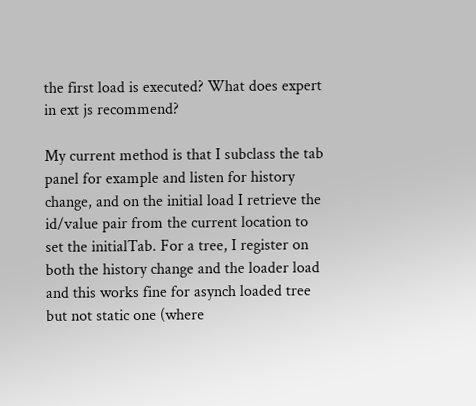the first load is executed? What does expert in ext js recommend?

My current method is that I subclass the tab panel for example and listen for history change, and on the initial load I retrieve the id/value pair from the current location to set the initialTab. For a tree, I register on both the history change and the loader load and this works fine for asynch loaded tree but not static one (where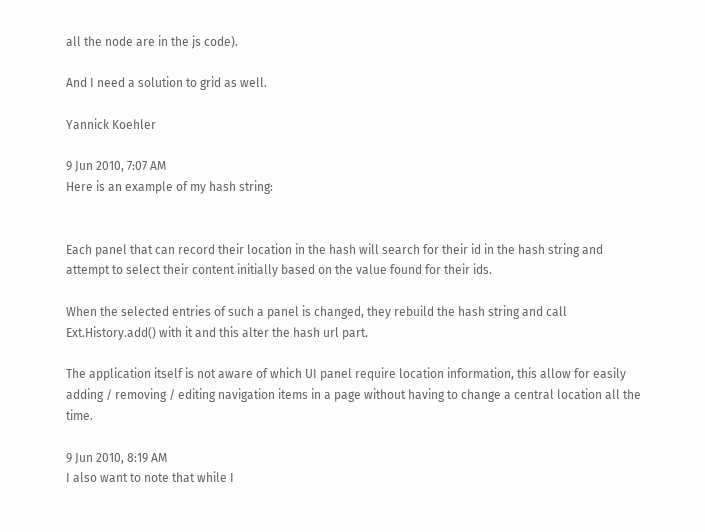all the node are in the js code).

And I need a solution to grid as well.

Yannick Koehler

9 Jun 2010, 7:07 AM
Here is an example of my hash string:


Each panel that can record their location in the hash will search for their id in the hash string and attempt to select their content initially based on the value found for their ids.

When the selected entries of such a panel is changed, they rebuild the hash string and call Ext.History.add() with it and this alter the hash url part.

The application itself is not aware of which UI panel require location information, this allow for easily adding / removing / editing navigation items in a page without having to change a central location all the time.

9 Jun 2010, 8:19 AM
I also want to note that while I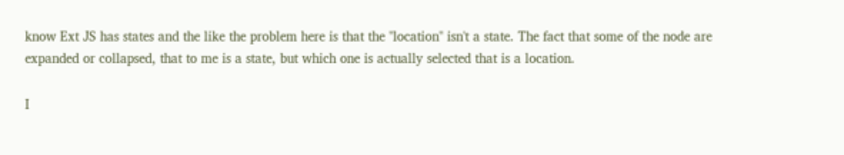know Ext JS has states and the like the problem here is that the "location" isn't a state. The fact that some of the node are expanded or collapsed, that to me is a state, but which one is actually selected that is a location.

I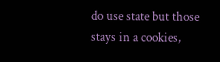do use state but those stays in a cookies,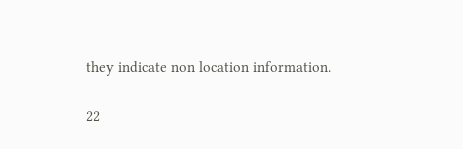they indicate non location information.

22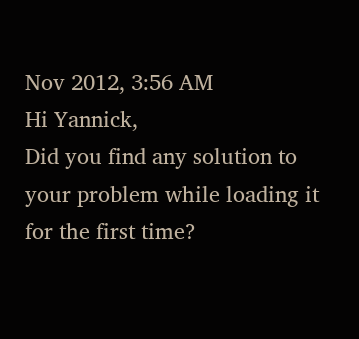Nov 2012, 3:56 AM
Hi Yannick,
Did you find any solution to your problem while loading it for the first time?